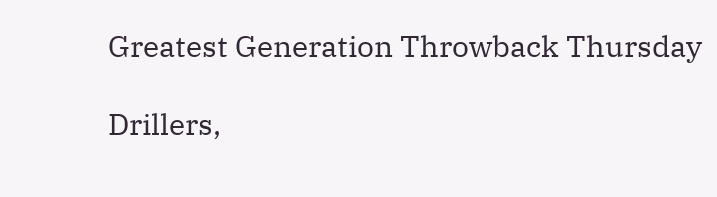Greatest Generation Throwback Thursday

Drillers,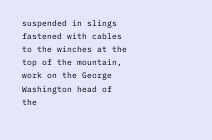suspended in slings fastened with cables to the winches at the top of the mountain, work on the George Washington head of the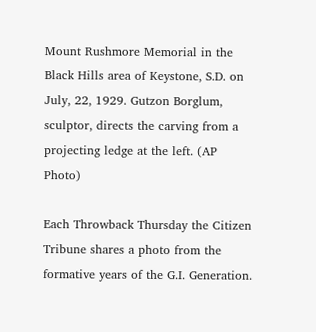Mount Rushmore Memorial in the Black Hills area of Keystone, S.D. on July, 22, 1929. Gutzon Borglum, sculptor, directs the carving from a projecting ledge at the left. (AP Photo)

Each Throwback Thursday the Citizen Tribune shares a photo from the formative years of the G.I. Generation.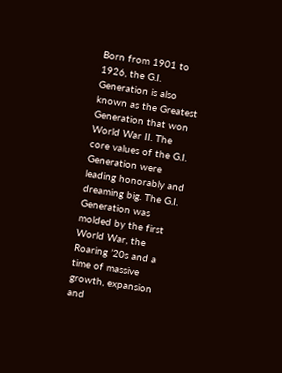Born from 1901 to 1926, the G.I. Generation is also known as the Greatest Generation that won World War II. The core values of the G.I. Generation were leading honorably and dreaming big. The G.I. Generation was molded by the first World War, the Roaring ’20s and a time of massive growth, expansion and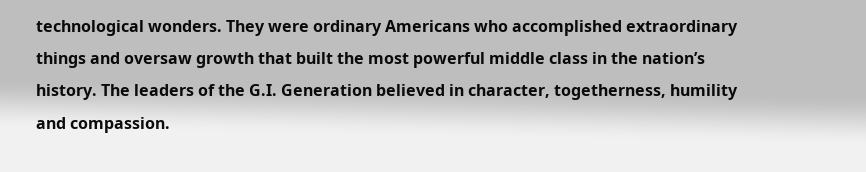technological wonders. They were ordinary Americans who accomplished extraordinary things and oversaw growth that built the most powerful middle class in the nation’s history. The leaders of the G.I. Generation believed in character, togetherness, humility and compassion.